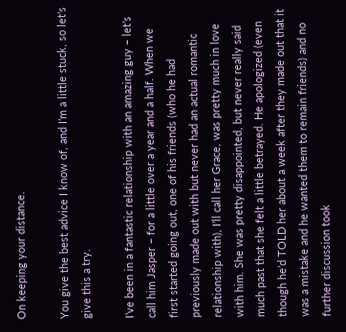On keeping your distance.

You give the best advice I know of, and I’m a little stuck, so let’s give this a try.

I’ve been in a fantastic relationship with an amazing guy – let’s call him Jasper – for a little over a year and a half. When we first started going out, one of his friends (who he had previously made out with but never had an actual romantic relationship with), I’ll call her Grace, was pretty much in love with him. She was pretty disappointed, but never really said much past that she felt a little betrayed. He apologized (even though he’d TOLD her about a week after they made out that it was a mistake and he wanted them to remain friends) and no further discussion took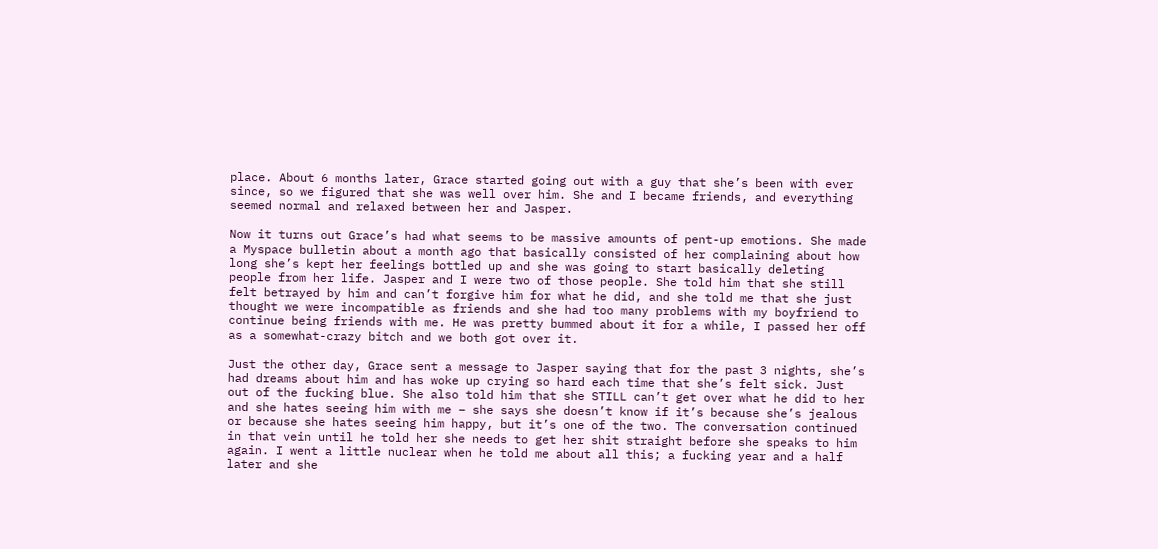place. About 6 months later, Grace started going out with a guy that she’s been with ever since, so we figured that she was well over him. She and I became friends, and everything seemed normal and relaxed between her and Jasper.

Now it turns out Grace’s had what seems to be massive amounts of pent-up emotions. She made a Myspace bulletin about a month ago that basically consisted of her complaining about how long she’s kept her feelings bottled up and she was going to start basically deleting people from her life. Jasper and I were two of those people. She told him that she still felt betrayed by him and can’t forgive him for what he did, and she told me that she just thought we were incompatible as friends and she had too many problems with my boyfriend to continue being friends with me. He was pretty bummed about it for a while, I passed her off as a somewhat-crazy bitch and we both got over it.

Just the other day, Grace sent a message to Jasper saying that for the past 3 nights, she’s had dreams about him and has woke up crying so hard each time that she’s felt sick. Just out of the fucking blue. She also told him that she STILL can’t get over what he did to her and she hates seeing him with me – she says she doesn’t know if it’s because she’s jealous or because she hates seeing him happy, but it’s one of the two. The conversation continued in that vein until he told her she needs to get her shit straight before she speaks to him again. I went a little nuclear when he told me about all this; a fucking year and a half later and she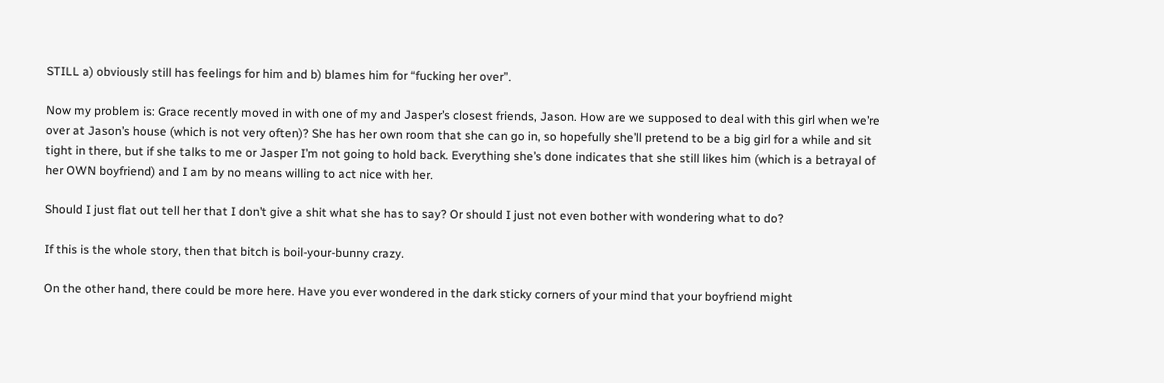STILL a) obviously still has feelings for him and b) blames him for “fucking her over”.

Now my problem is: Grace recently moved in with one of my and Jasper’s closest friends, Jason. How are we supposed to deal with this girl when we’re over at Jason’s house (which is not very often)? She has her own room that she can go in, so hopefully she’ll pretend to be a big girl for a while and sit tight in there, but if she talks to me or Jasper I’m not going to hold back. Everything she’s done indicates that she still likes him (which is a betrayal of her OWN boyfriend) and I am by no means willing to act nice with her.

Should I just flat out tell her that I don’t give a shit what she has to say? Or should I just not even bother with wondering what to do?

If this is the whole story, then that bitch is boil-your-bunny crazy.

On the other hand, there could be more here. Have you ever wondered in the dark sticky corners of your mind that your boyfriend might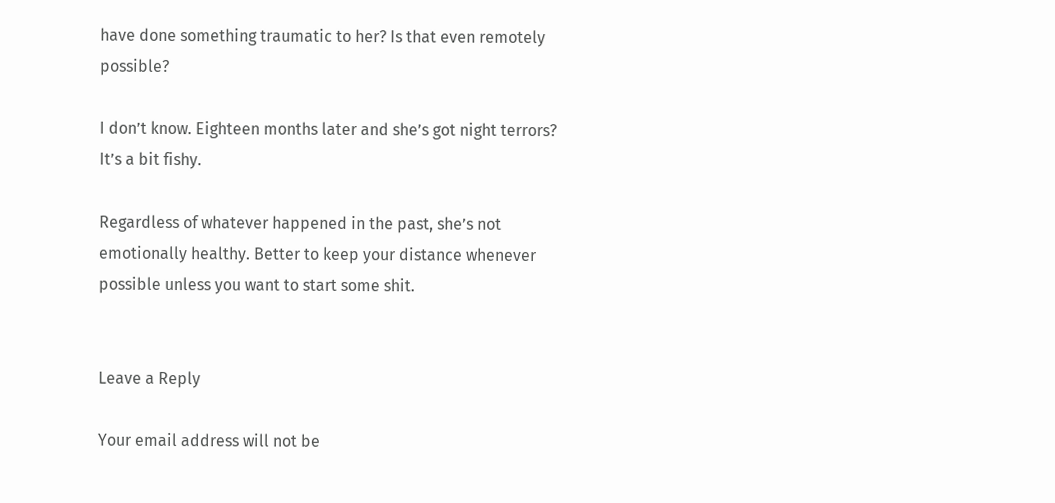have done something traumatic to her? Is that even remotely possible?

I don’t know. Eighteen months later and she’s got night terrors? It’s a bit fishy.

Regardless of whatever happened in the past, she’s not emotionally healthy. Better to keep your distance whenever possible unless you want to start some shit.


Leave a Reply

Your email address will not be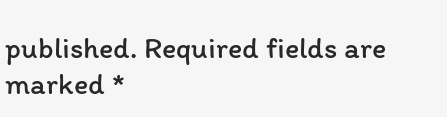published. Required fields are marked *